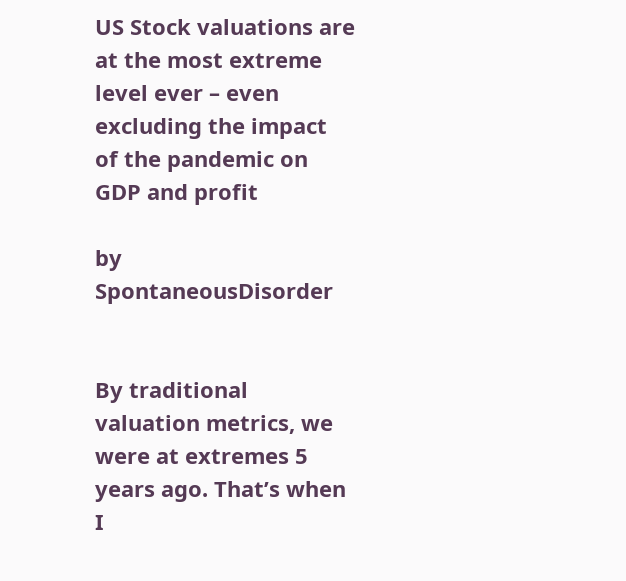US Stock valuations are at the most extreme level ever – even excluding the impact of the pandemic on GDP and profit

by SpontaneousDisorder


By traditional valuation metrics, we were at extremes 5 years ago. That’s when I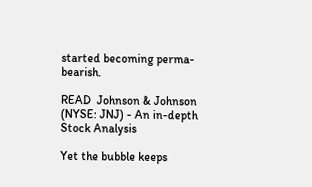started becoming perma-bearish.

READ  Johnson & Johnson (NYSE: JNJ) - An in-depth Stock Analysis

Yet the bubble keeps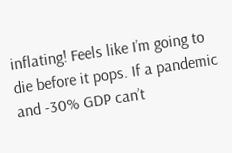inflating! Feels like I’m going to die before it pops. If a pandemic and -30% GDP can’t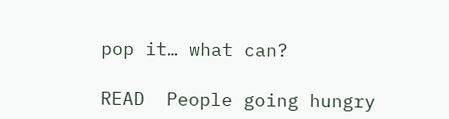pop it… what can?

READ  People going hungry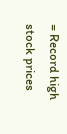= Record high stock prices